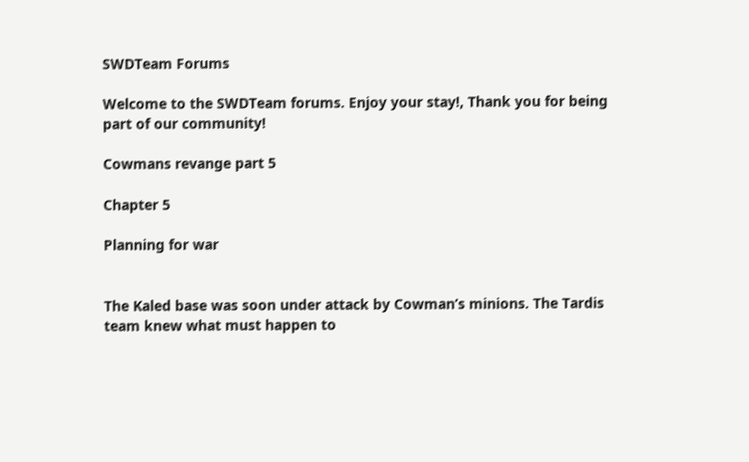SWDTeam Forums

Welcome to the SWDTeam forums. Enjoy your stay!, Thank you for being part of our community!

Cowmans revange part 5

Chapter 5

Planning for war


The Kaled base was soon under attack by Cowman’s minions. The Tardis team knew what must happen to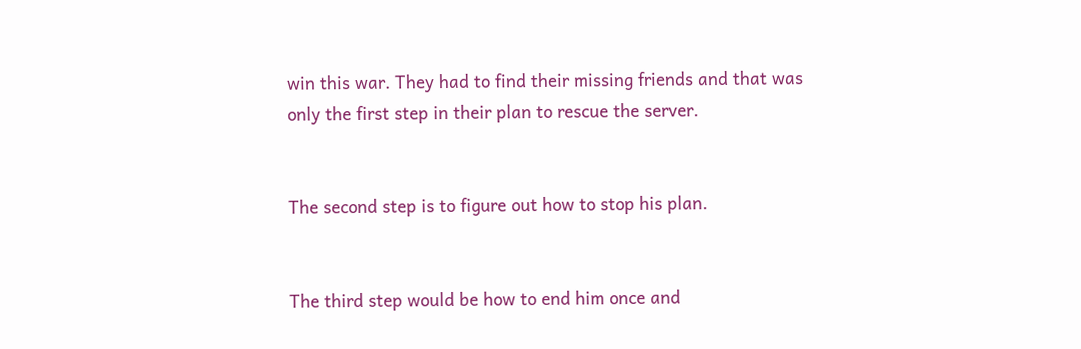win this war. They had to find their missing friends and that was only the first step in their plan to rescue the server.


The second step is to figure out how to stop his plan.


The third step would be how to end him once and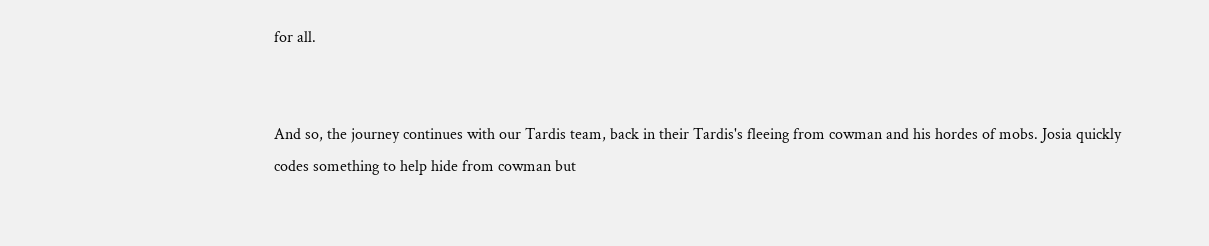for all.


And so, the journey continues with our Tardis team, back in their Tardis's fleeing from cowman and his hordes of mobs. Josia quickly codes something to help hide from cowman but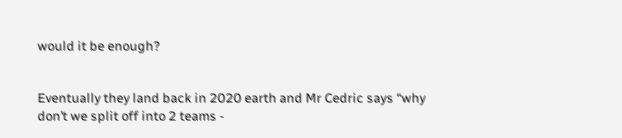would it be enough?


Eventually they land back in 2020 earth and Mr Cedric says “why don’t we split off into 2 teams -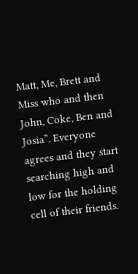Matt, Me, Brett and Miss who and then John, Coke, Ben and Josia”. Everyone agrees and they start searching high and low for the holding cell of their friends.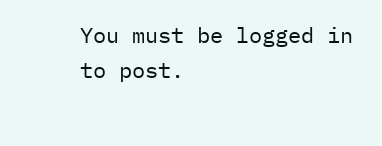You must be logged in to post.